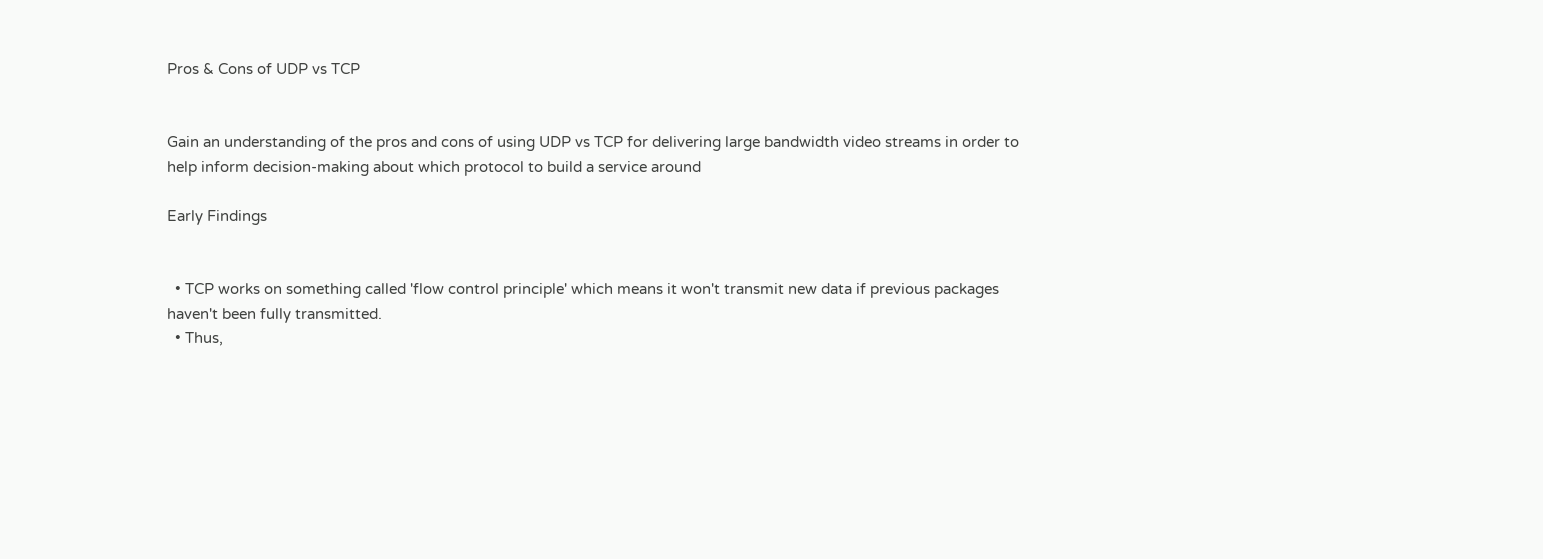Pros & Cons of UDP vs TCP


Gain an understanding of the pros and cons of using UDP vs TCP for delivering large bandwidth video streams in order to
help inform decision-making about which protocol to build a service around

Early Findings


  • TCP works on something called 'flow control principle' which means it won't transmit new data if previous packages haven't been fully transmitted.
  • Thus,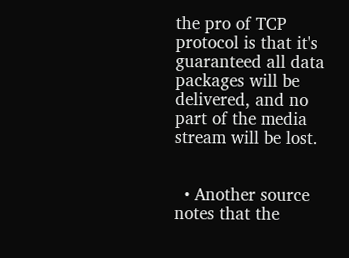the pro of TCP protocol is that it's guaranteed all data packages will be delivered, and no part of the media stream will be lost.


  • Another source notes that the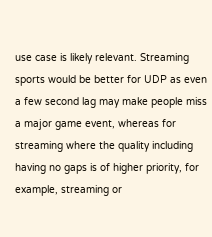use case is likely relevant. Streaming sports would be better for UDP as even a few second lag may make people miss a major game event, whereas for streaming where the quality including having no gaps is of higher priority, for example, streaming or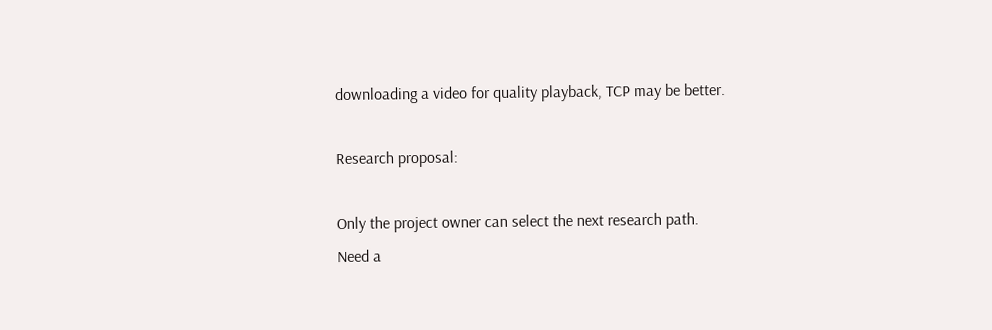downloading a video for quality playback, TCP may be better.

Research proposal:

Only the project owner can select the next research path.
Need a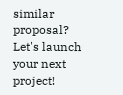similar proposal? Let's launch your next project!